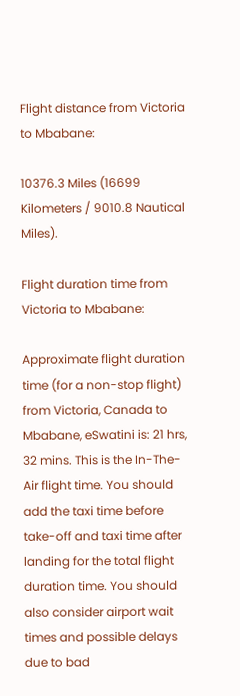Flight distance from Victoria to Mbabane:

10376.3 Miles (16699 Kilometers / 9010.8 Nautical Miles).

Flight duration time from Victoria to Mbabane:

Approximate flight duration time (for a non-stop flight) from Victoria, Canada to Mbabane, eSwatini is: 21 hrs, 32 mins. This is the In-The-Air flight time. You should add the taxi time before take-off and taxi time after landing for the total flight duration time. You should also consider airport wait times and possible delays due to bad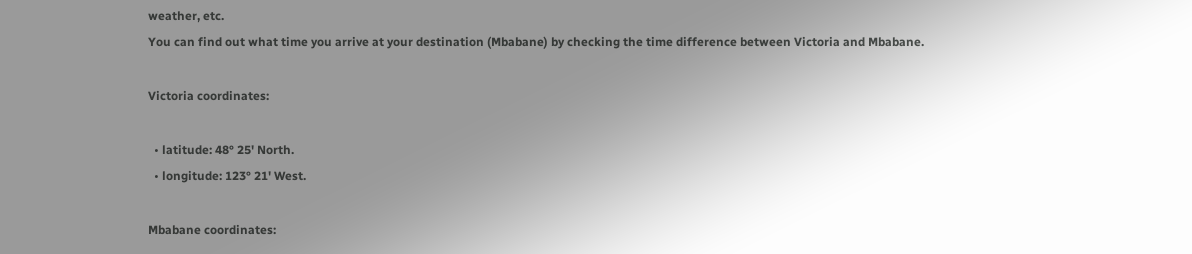weather, etc.
You can find out what time you arrive at your destination (Mbabane) by checking the time difference between Victoria and Mbabane.

Victoria coordinates:

  • latitude: 48° 25' North.
  • longitude: 123° 21' West.

Mbabane coordinates: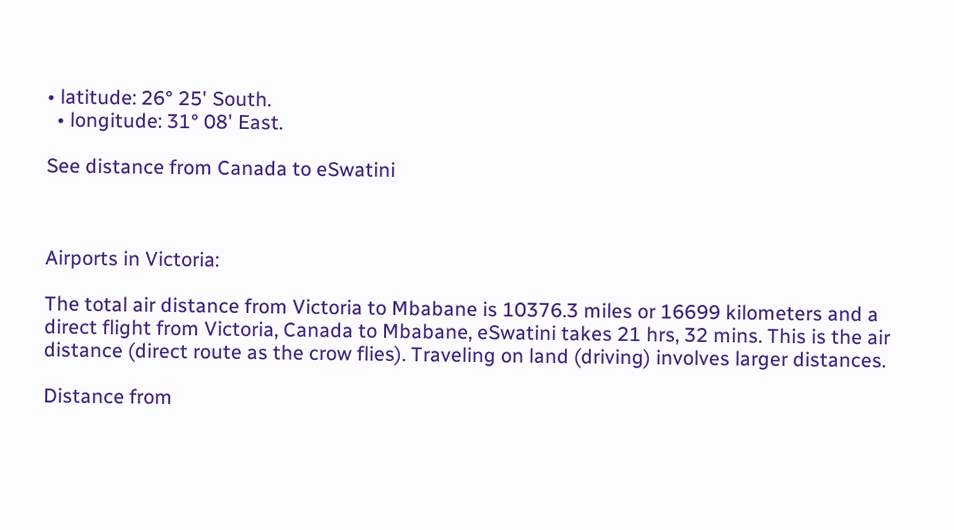• latitude: 26° 25' South.
  • longitude: 31° 08' East.

See distance from Canada to eSwatini



Airports in Victoria:

The total air distance from Victoria to Mbabane is 10376.3 miles or 16699 kilometers and a direct flight from Victoria, Canada to Mbabane, eSwatini takes 21 hrs, 32 mins. This is the air distance (direct route as the crow flies). Traveling on land (driving) involves larger distances.

Distance from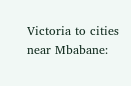Victoria to cities near Mbabane: